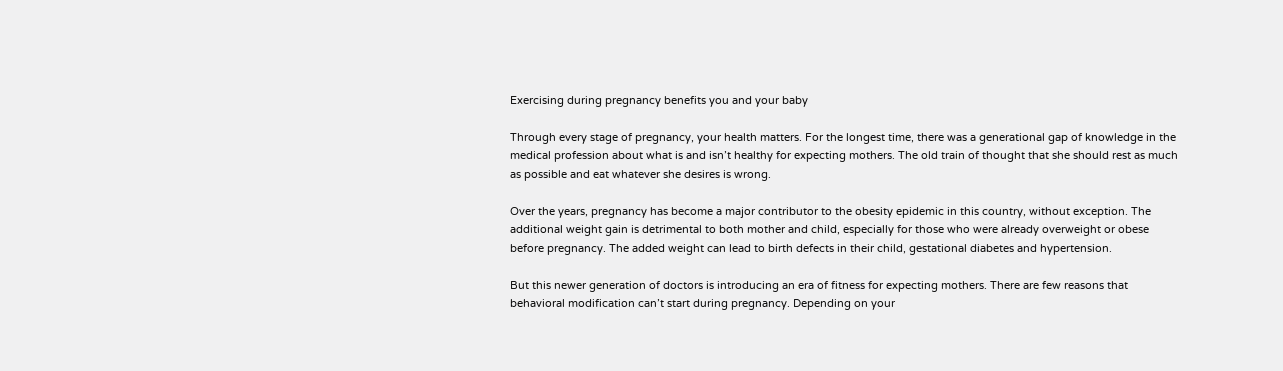Exercising during pregnancy benefits you and your baby

Through every stage of pregnancy, your health matters. For the longest time, there was a generational gap of knowledge in the medical profession about what is and isn’t healthy for expecting mothers. The old train of thought that she should rest as much as possible and eat whatever she desires is wrong.

Over the years, pregnancy has become a major contributor to the obesity epidemic in this country, without exception. The additional weight gain is detrimental to both mother and child, especially for those who were already overweight or obese before pregnancy. The added weight can lead to birth defects in their child, gestational diabetes and hypertension.

But this newer generation of doctors is introducing an era of fitness for expecting mothers. There are few reasons that behavioral modification can’t start during pregnancy. Depending on your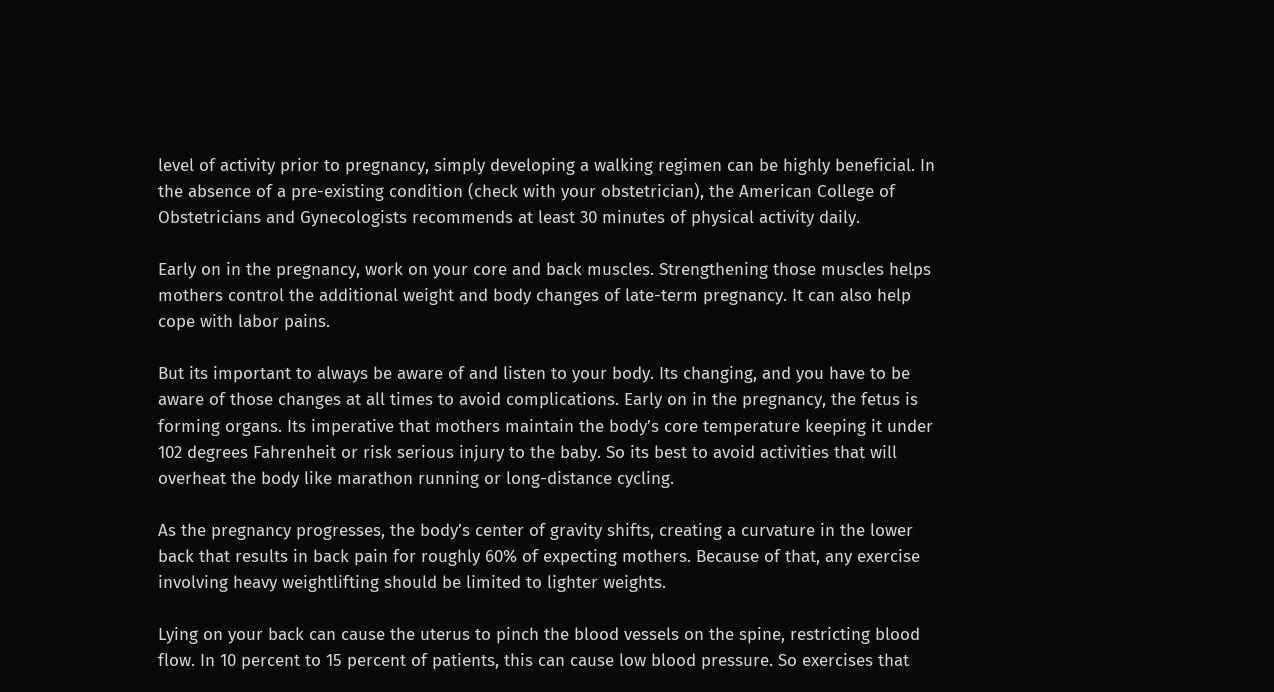level of activity prior to pregnancy, simply developing a walking regimen can be highly beneficial. In the absence of a pre-existing condition (check with your obstetrician), the American College of Obstetricians and Gynecologists recommends at least 30 minutes of physical activity daily.

Early on in the pregnancy, work on your core and back muscles. Strengthening those muscles helps mothers control the additional weight and body changes of late-term pregnancy. It can also help cope with labor pains.

But its important to always be aware of and listen to your body. Its changing, and you have to be aware of those changes at all times to avoid complications. Early on in the pregnancy, the fetus is forming organs. Its imperative that mothers maintain the body’s core temperature keeping it under 102 degrees Fahrenheit or risk serious injury to the baby. So its best to avoid activities that will overheat the body like marathon running or long-distance cycling.

As the pregnancy progresses, the body’s center of gravity shifts, creating a curvature in the lower back that results in back pain for roughly 60% of expecting mothers. Because of that, any exercise involving heavy weightlifting should be limited to lighter weights.

Lying on your back can cause the uterus to pinch the blood vessels on the spine, restricting blood flow. In 10 percent to 15 percent of patients, this can cause low blood pressure. So exercises that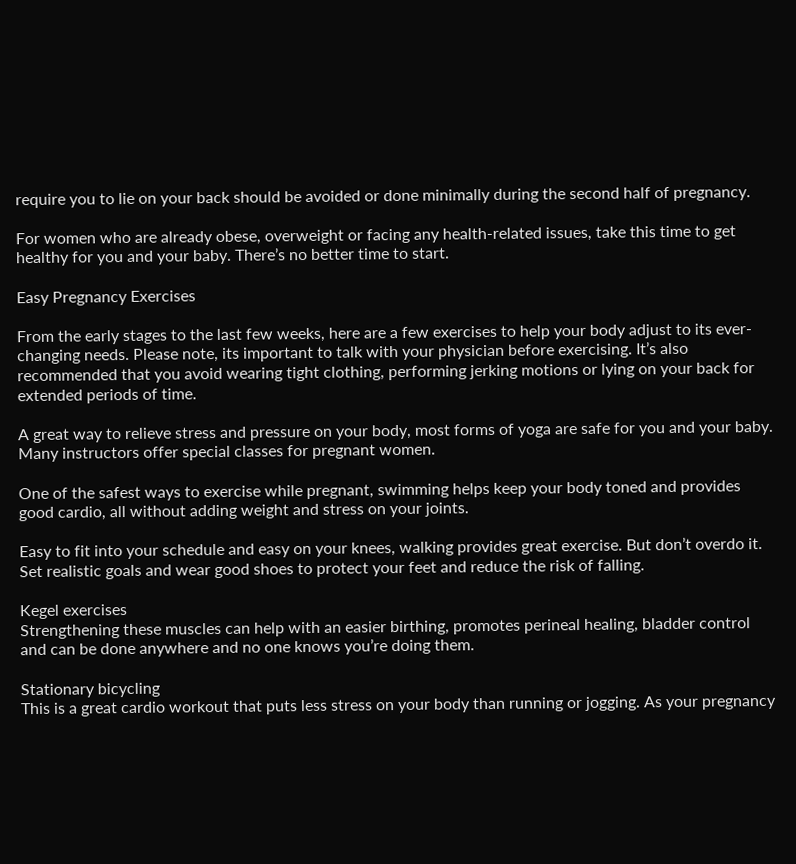require you to lie on your back should be avoided or done minimally during the second half of pregnancy.

For women who are already obese, overweight or facing any health-related issues, take this time to get healthy for you and your baby. There’s no better time to start.

Easy Pregnancy Exercises

From the early stages to the last few weeks, here are a few exercises to help your body adjust to its ever-changing needs. Please note, its important to talk with your physician before exercising. It’s also recommended that you avoid wearing tight clothing, performing jerking motions or lying on your back for extended periods of time.

A great way to relieve stress and pressure on your body, most forms of yoga are safe for you and your baby. Many instructors offer special classes for pregnant women.

One of the safest ways to exercise while pregnant, swimming helps keep your body toned and provides good cardio, all without adding weight and stress on your joints.

Easy to fit into your schedule and easy on your knees, walking provides great exercise. But don’t overdo it. Set realistic goals and wear good shoes to protect your feet and reduce the risk of falling.

Kegel exercises
Strengthening these muscles can help with an easier birthing, promotes perineal healing, bladder control and can be done anywhere and no one knows you’re doing them.

Stationary bicycling
This is a great cardio workout that puts less stress on your body than running or jogging. As your pregnancy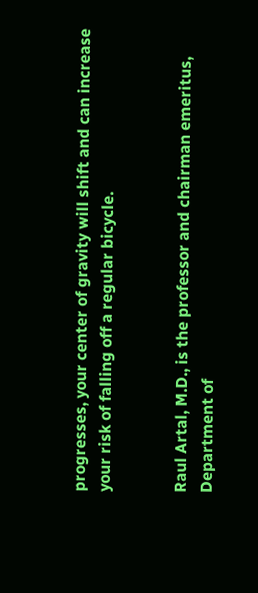progresses, your center of gravity will shift and can increase your risk of falling off a regular bicycle.


Raul Artal, M.D., is the professor and chairman emeritus, Department of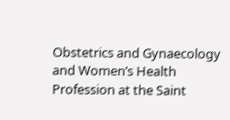Obstetrics and Gynaecology and Women’s Health Profession at the Saint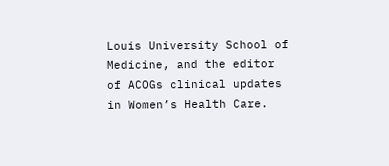Louis University School of Medicine, and the editor of ACOGs clinical updates in Women’s Health Care.